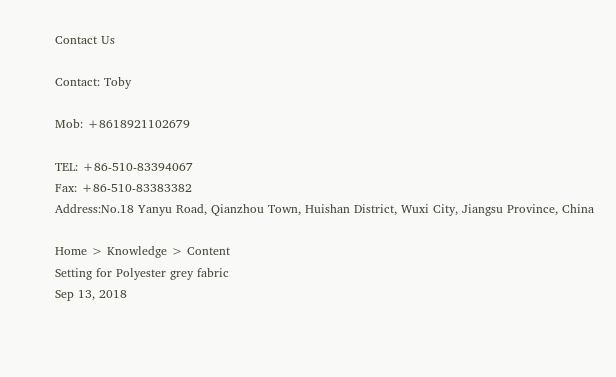Contact Us

Contact: Toby

Mob: +8618921102679

TEL: +86-510-83394067
Fax: +86-510-83383382
Address:No.18 Yanyu Road, Qianzhou Town, Huishan District, Wuxi City, Jiangsu Province, China

Home > Knowledge > Content
Setting for Polyester grey fabric
Sep 13, 2018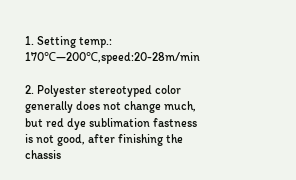1. Setting temp.: 170℃—200℃,speed:20-28m/min

2. Polyester stereotyped color generally does not change much, but red dye sublimation fastness is not good, after finishing the chassis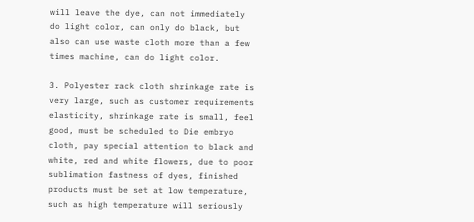will leave the dye, can not immediately do light color, can only do black, but also can use waste cloth more than a few times machine, can do light color.

3. Polyester rack cloth shrinkage rate is very large, such as customer requirements elasticity, shrinkage rate is small, feel good, must be scheduled to Die embryo cloth, pay special attention to black and white, red and white flowers, due to poor sublimation fastness of dyes, finished products must be set at low temperature, such as high temperature will seriously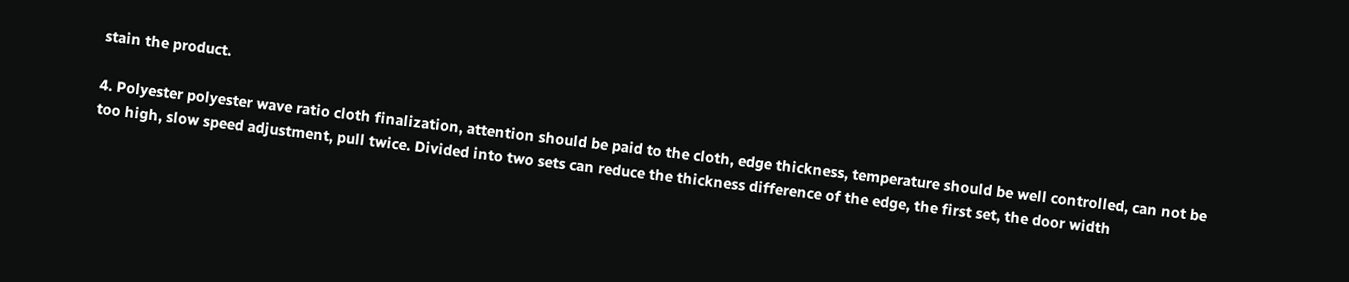stain the product.

4. Polyester polyester wave ratio cloth finalization, attention should be paid to the cloth, edge thickness, temperature should be well controlled, can not be too high, slow speed adjustment, pull twice. Divided into two sets can reduce the thickness difference of the edge, the first set, the door width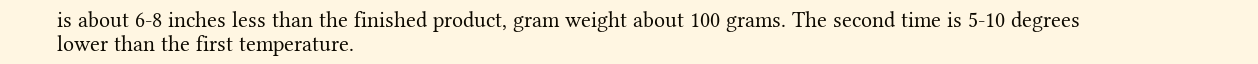is about 6-8 inches less than the finished product, gram weight about 100 grams. The second time is 5-10 degrees lower than the first temperature.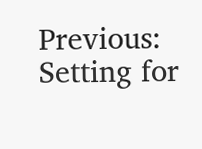Previous: Setting for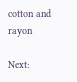cotton and rayon

Next: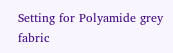Setting for Polyamide grey fabric